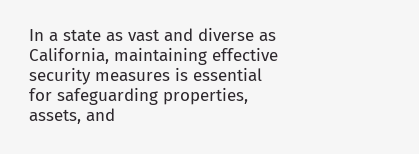In a state as vast and diverse as California, maintaining effective security measures is essential for safeguarding properties, assets, and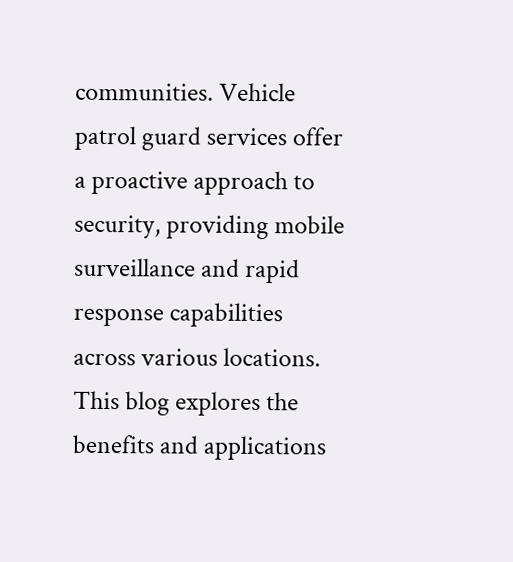communities. Vehicle patrol guard services offer a proactive approach to security, providing mobile surveillance and rapid response capabilities across various locations. This blog explores the benefits and applications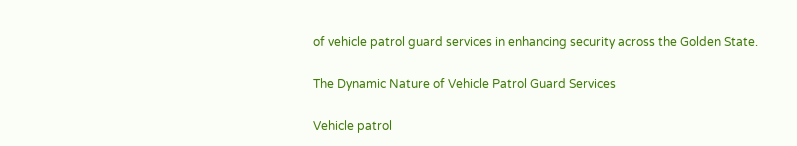of vehicle patrol guard services in enhancing security across the Golden State.

The Dynamic Nature of Vehicle Patrol Guard Services

Vehicle patrol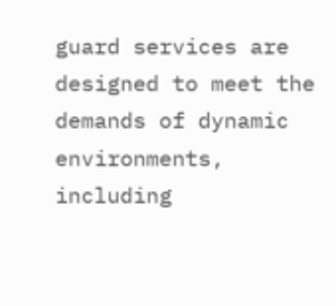guard services are designed to meet the demands of dynamic environments, including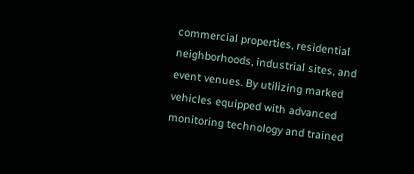commercial properties, residential neighborhoods, industrial sites, and event venues. By utilizing marked vehicles equipped with advanced monitoring technology and trained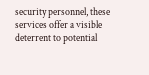security personnel, these services offer a visible deterrent to potential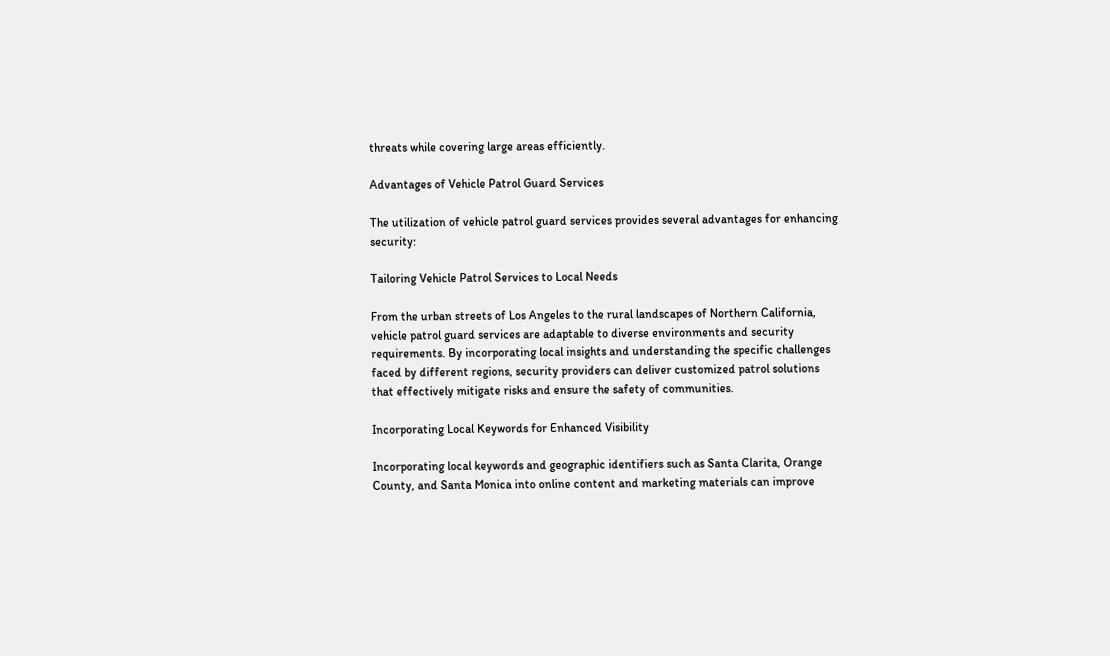threats while covering large areas efficiently.

Advantages of Vehicle Patrol Guard Services

The utilization of vehicle patrol guard services provides several advantages for enhancing security:

Tailoring Vehicle Patrol Services to Local Needs

From the urban streets of Los Angeles to the rural landscapes of Northern California, vehicle patrol guard services are adaptable to diverse environments and security requirements. By incorporating local insights and understanding the specific challenges faced by different regions, security providers can deliver customized patrol solutions that effectively mitigate risks and ensure the safety of communities.

Incorporating Local Keywords for Enhanced Visibility

Incorporating local keywords and geographic identifiers such as Santa Clarita, Orange County, and Santa Monica into online content and marketing materials can improve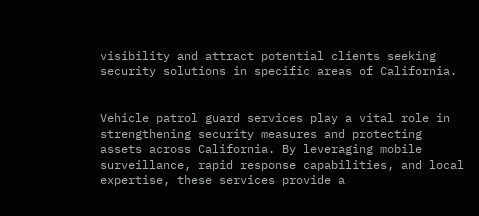visibility and attract potential clients seeking security solutions in specific areas of California.


Vehicle patrol guard services play a vital role in strengthening security measures and protecting assets across California. By leveraging mobile surveillance, rapid response capabilities, and local expertise, these services provide a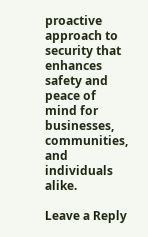proactive approach to security that enhances safety and peace of mind for businesses, communities, and individuals alike.

Leave a Reply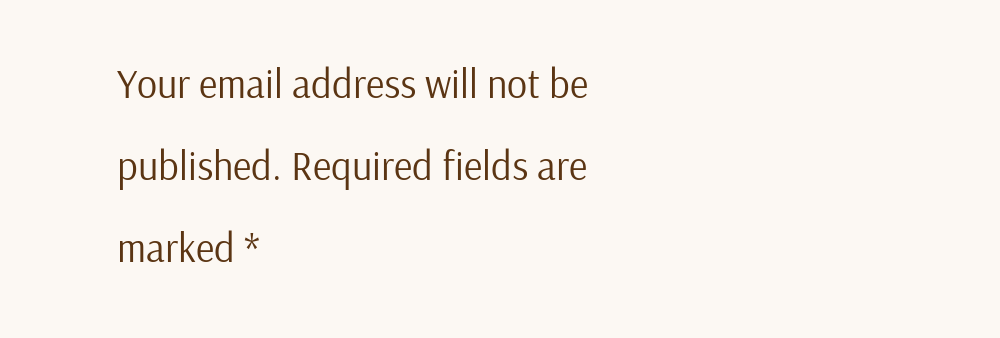Your email address will not be published. Required fields are marked *